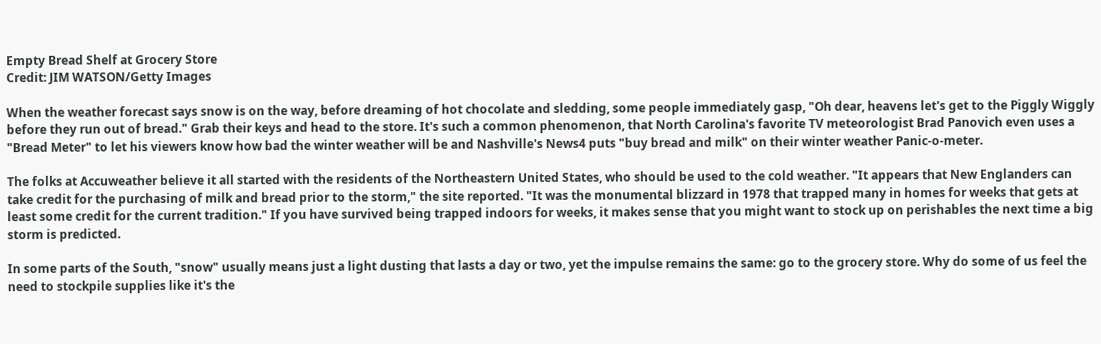Empty Bread Shelf at Grocery Store
Credit: JIM WATSON/Getty Images

When the weather forecast says snow is on the way, before dreaming of hot chocolate and sledding, some people immediately gasp, "Oh dear, heavens let's get to the Piggly Wiggly before they run out of bread." Grab their keys and head to the store. It's such a common phenomenon, that North Carolina's favorite TV meteorologist Brad Panovich even uses a "Bread Meter" to let his viewers know how bad the winter weather will be and Nashville's News4 puts "buy bread and milk" on their winter weather Panic-o-meter.

The folks at Accuweather believe it all started with the residents of the Northeastern United States, who should be used to the cold weather. "It appears that New Englanders can take credit for the purchasing of milk and bread prior to the storm," the site reported. "It was the monumental blizzard in 1978 that trapped many in homes for weeks that gets at least some credit for the current tradition." If you have survived being trapped indoors for weeks, it makes sense that you might want to stock up on perishables the next time a big storm is predicted.

In some parts of the South, "snow" usually means just a light dusting that lasts a day or two, yet the impulse remains the same: go to the grocery store. Why do some of us feel the need to stockpile supplies like it's the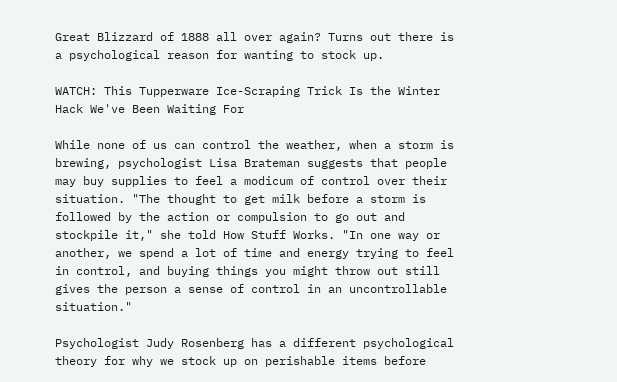Great Blizzard of 1888 all over again? Turns out there is a psychological reason for wanting to stock up.

WATCH: This Tupperware Ice-Scraping Trick Is the Winter Hack We've Been Waiting For

While none of us can control the weather, when a storm is brewing, psychologist Lisa Brateman suggests that people may buy supplies to feel a modicum of control over their situation. "The thought to get milk before a storm is followed by the action or compulsion to go out and stockpile it," she told How Stuff Works. "In one way or another, we spend a lot of time and energy trying to feel in control, and buying things you might throw out still gives the person a sense of control in an uncontrollable situation."

Psychologist Judy Rosenberg has a different psychological theory for why we stock up on perishable items before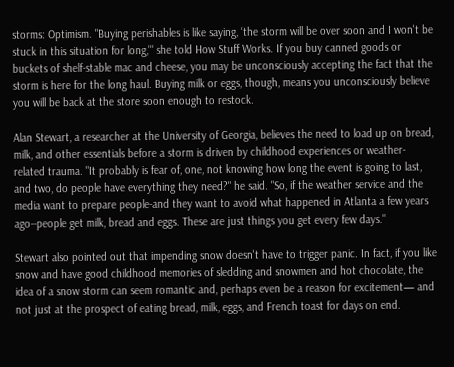storms: Optimism. "Buying perishables is like saying, ‘the storm will be over soon and I won't be stuck in this situation for long,'" she told How Stuff Works. If you buy canned goods or buckets of shelf-stable mac and cheese, you may be unconsciously accepting the fact that the storm is here for the long haul. Buying milk or eggs, though, means you unconsciously believe you will be back at the store soon enough to restock.

Alan Stewart, a researcher at the University of Georgia, believes the need to load up on bread, milk, and other essentials before a storm is driven by childhood experiences or weather-related trauma. "It probably is fear of, one, not knowing how long the event is going to last, and two, do people have everything they need?" he said. "So, if the weather service and the media want to prepare people-and they want to avoid what happened in Atlanta a few years ago--people get milk, bread and eggs. These are just things you get every few days."

Stewart also pointed out that impending snow doesn't have to trigger panic. In fact, if you like snow and have good childhood memories of sledding and snowmen and hot chocolate, the idea of a snow storm can seem romantic and, perhaps even be a reason for excitement— and not just at the prospect of eating bread, milk, eggs, and French toast for days on end.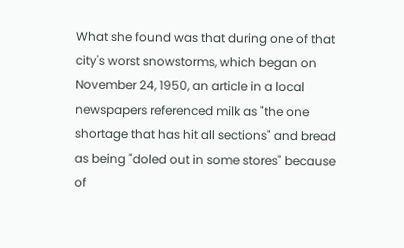What she found was that during one of that city's worst snowstorms, which began on November 24, 1950, an article in a local newspapers referenced milk as "the one shortage that has hit all sections" and bread as being "doled out in some stores" because of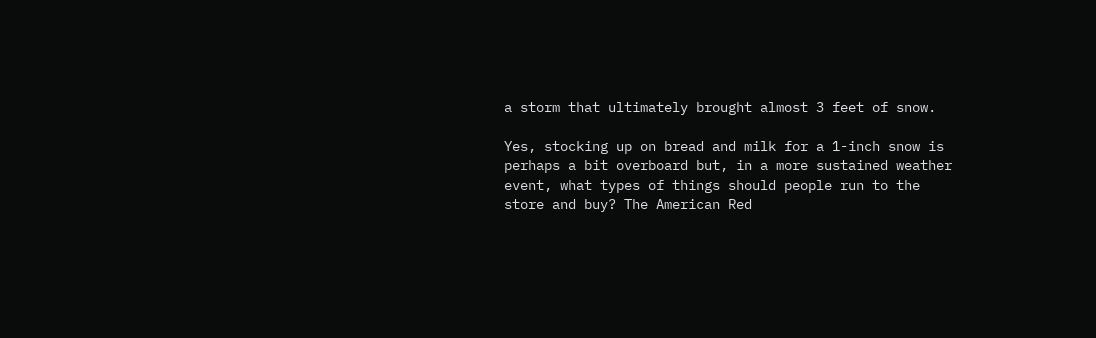a storm that ultimately brought almost 3 feet of snow.

Yes, stocking up on bread and milk for a 1-inch snow is perhaps a bit overboard but, in a more sustained weather event, what types of things should people run to the store and buy? The American Red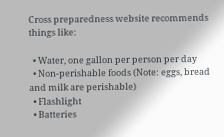Cross preparedness website recommends things like:

  • Water, one gallon per person per day
  • Non-perishable foods (Note: eggs, bread and milk are perishable)
  • Flashlight
  • Batteries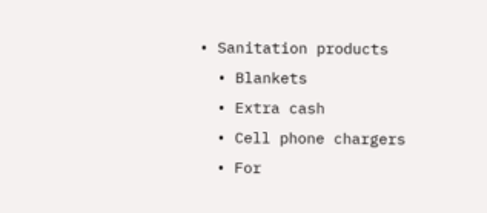• Sanitation products
  • Blankets
  • Extra cash
  • Cell phone chargers
  • For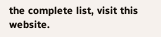the complete list, visit this website.